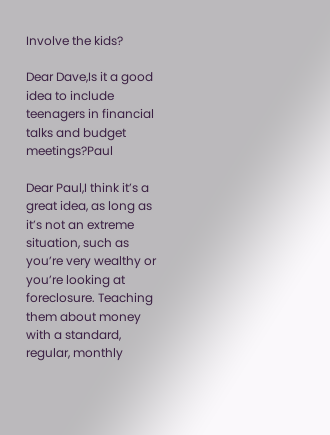Involve the kids?

Dear Dave,Is it a good idea to include teenagers in financial talks and budget meetings?Paul

Dear Paul,I think it’s a great idea, as long as it’s not an extreme situation, such as you’re very wealthy or you’re looking at foreclosure. Teaching them about money with a standard, regular, monthly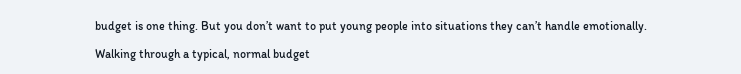budget is one thing. But you don’t want to put young people into situations they can’t handle emotionally.

Walking through a typical, normal budget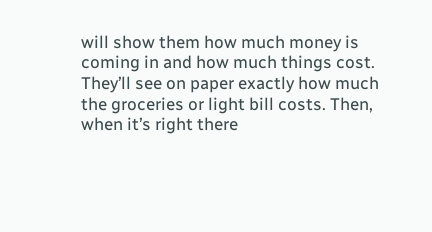will show them how much money is coming in and how much things cost. They’ll see on paper exactly how much the groceries or light bill costs. Then, when it’s right there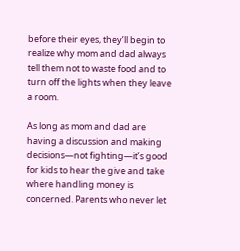before their eyes, they’ll begin to realize why mom and dad always tell them not to waste food and to turn off the lights when they leave a room.

As long as mom and dad are having a discussion and making decisions—not fighting—it’s good for kids to hear the give and take where handling money is concerned. Parents who never let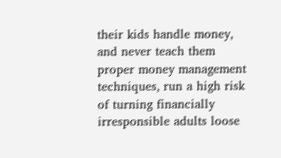their kids handle money, and never teach them proper money management techniques, run a high risk of turning financially irresponsible adults loose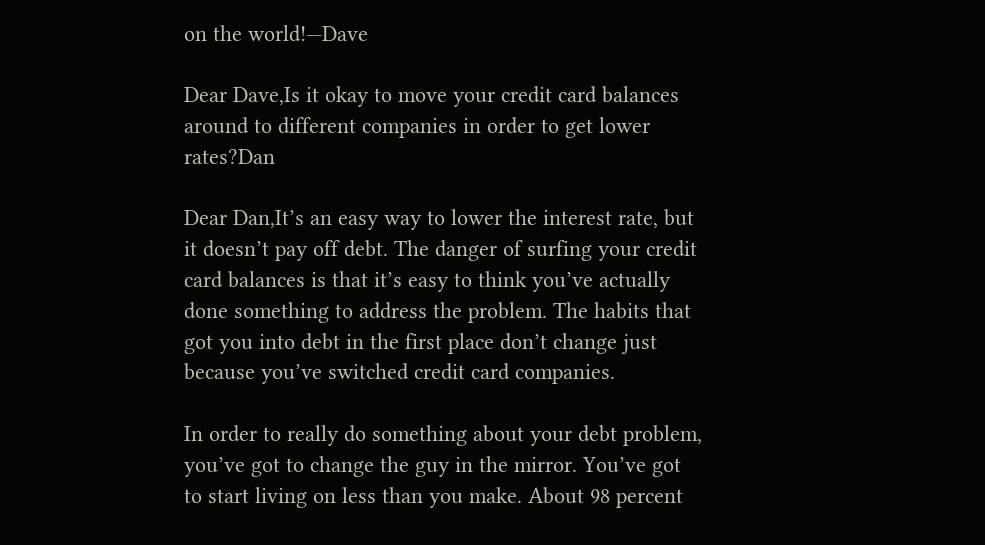on the world!—Dave

Dear Dave,Is it okay to move your credit card balances around to different companies in order to get lower rates?Dan

Dear Dan,It’s an easy way to lower the interest rate, but it doesn’t pay off debt. The danger of surfing your credit card balances is that it’s easy to think you’ve actually done something to address the problem. The habits that got you into debt in the first place don’t change just because you’ve switched credit card companies.

In order to really do something about your debt problem, you’ve got to change the guy in the mirror. You’ve got to start living on less than you make. About 98 percent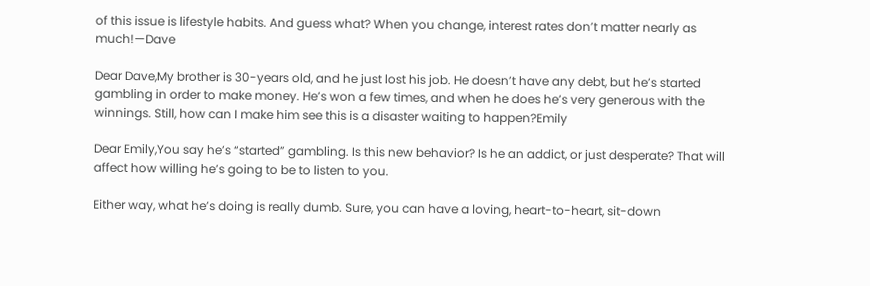of this issue is lifestyle habits. And guess what? When you change, interest rates don’t matter nearly as much!—Dave

Dear Dave,My brother is 30-years old, and he just lost his job. He doesn’t have any debt, but he’s started gambling in order to make money. He’s won a few times, and when he does he’s very generous with the winnings. Still, how can I make him see this is a disaster waiting to happen?Emily

Dear Emily,You say he’s “started” gambling. Is this new behavior? Is he an addict, or just desperate? That will affect how willing he’s going to be to listen to you.

Either way, what he’s doing is really dumb. Sure, you can have a loving, heart-to-heart, sit-down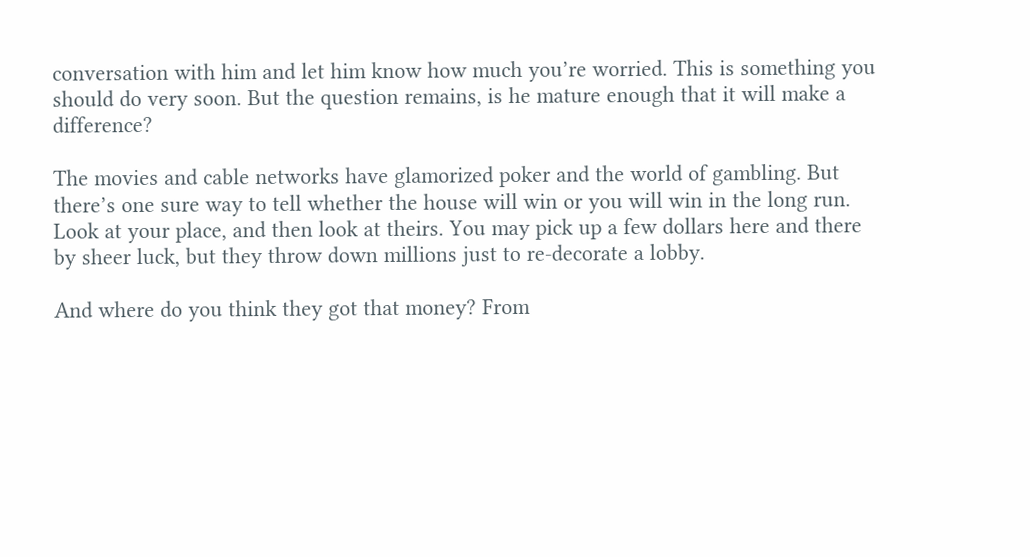conversation with him and let him know how much you’re worried. This is something you should do very soon. But the question remains, is he mature enough that it will make a difference?

The movies and cable networks have glamorized poker and the world of gambling. But there’s one sure way to tell whether the house will win or you will win in the long run. Look at your place, and then look at theirs. You may pick up a few dollars here and there by sheer luck, but they throw down millions just to re-decorate a lobby.

And where do you think they got that money? From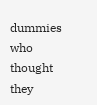dummies who thought they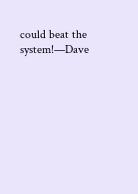could beat the system!—Dave